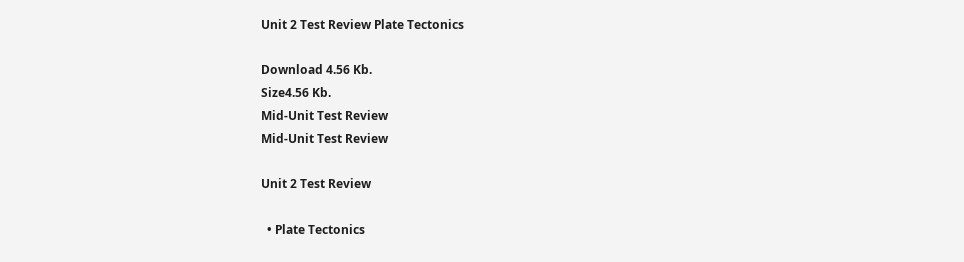Unit 2 Test Review Plate Tectonics

Download 4.56 Kb.
Size4.56 Kb.
Mid-Unit Test Review
Mid-Unit Test Review

Unit 2 Test Review

  • Plate Tectonics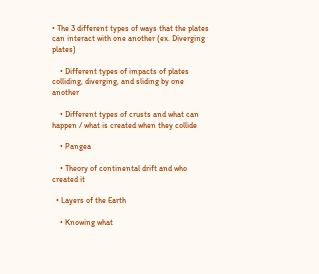• The 3 different types of ways that the plates can interact with one another (ex. Diverging plates)

    • Different types of impacts of plates colliding, diverging, and sliding by one another

    • Different types of crusts and what can happen / what is created when they collide

    • Pangea

    • Theory of continental drift and who created it

  • Layers of the Earth

    • Knowing what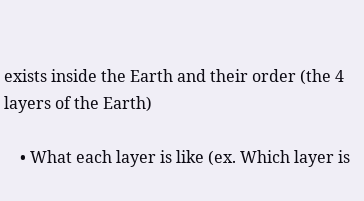exists inside the Earth and their order (the 4 layers of the Earth)

    • What each layer is like (ex. Which layer is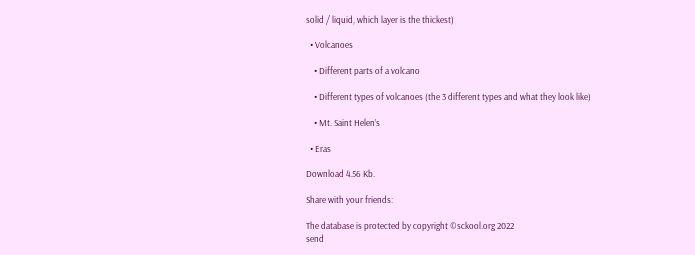solid / liquid, which layer is the thickest)

  • Volcanoes

    • Different parts of a volcano

    • Different types of volcanoes (the 3 different types and what they look like)

    • Mt. Saint Helen’s

  • Eras

Download 4.56 Kb.

Share with your friends:

The database is protected by copyright ©sckool.org 2022
send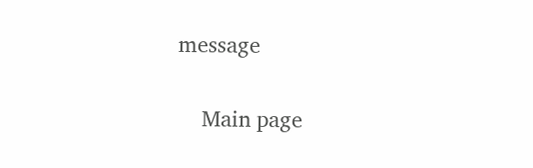message

    Main page